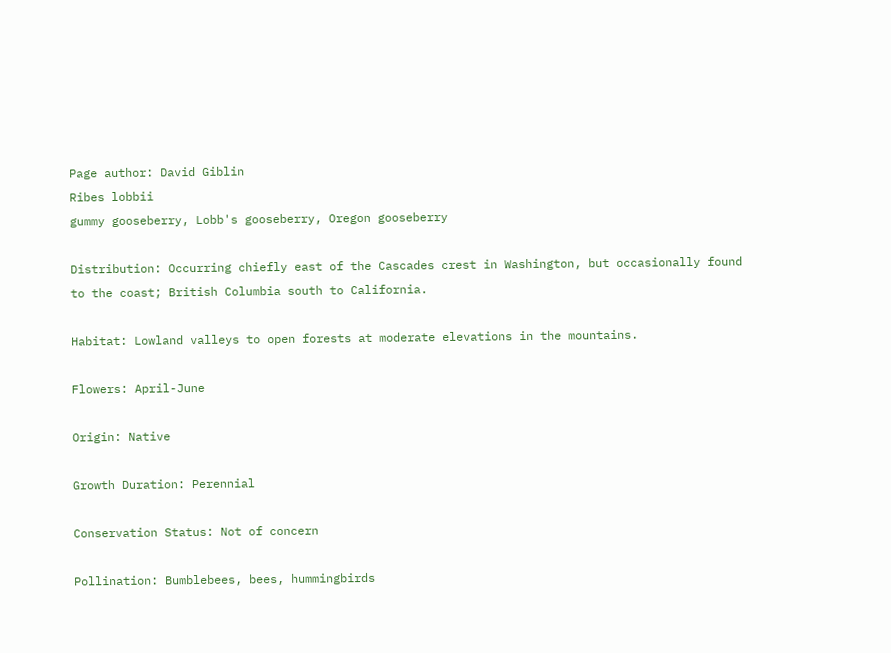Page author: David Giblin
Ribes lobbii
gummy gooseberry, Lobb's gooseberry, Oregon gooseberry

Distribution: Occurring chiefly east of the Cascades crest in Washington, but occasionally found to the coast; British Columbia south to California.

Habitat: Lowland valleys to open forests at moderate elevations in the mountains.

Flowers: April-June

Origin: Native

Growth Duration: Perennial

Conservation Status: Not of concern

Pollination: Bumblebees, bees, hummingbirds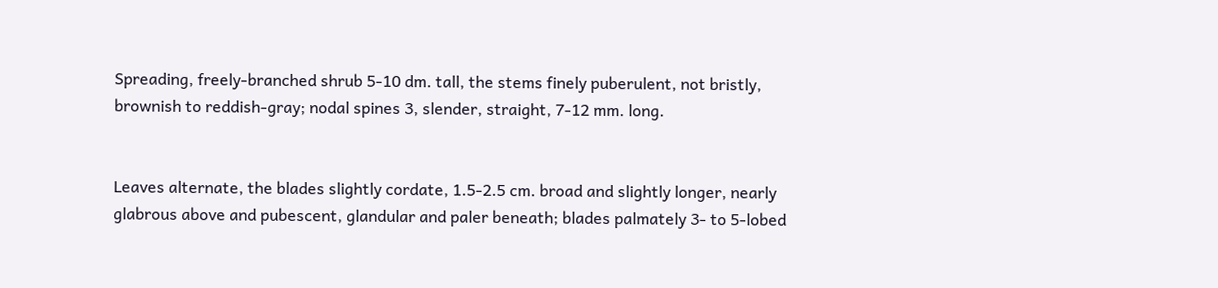Spreading, freely-branched shrub 5-10 dm. tall, the stems finely puberulent, not bristly, brownish to reddish-gray; nodal spines 3, slender, straight, 7-12 mm. long.


Leaves alternate, the blades slightly cordate, 1.5-2.5 cm. broad and slightly longer, nearly glabrous above and pubescent, glandular and paler beneath; blades palmately 3- to 5-lobed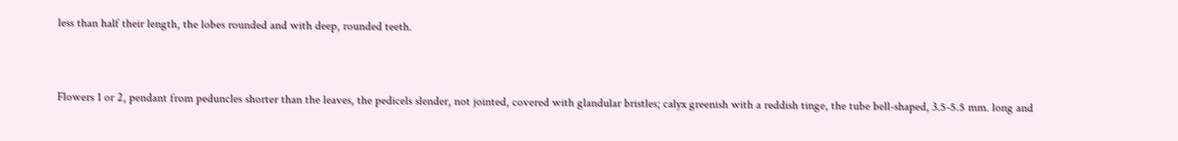less than half their length, the lobes rounded and with deep, rounded teeth.


Flowers 1 or 2, pendant from peduncles shorter than the leaves, the pedicels slender, not jointed, covered with glandular bristles; calyx greenish with a reddish tinge, the tube bell-shaped, 3.5-5.5 mm. long and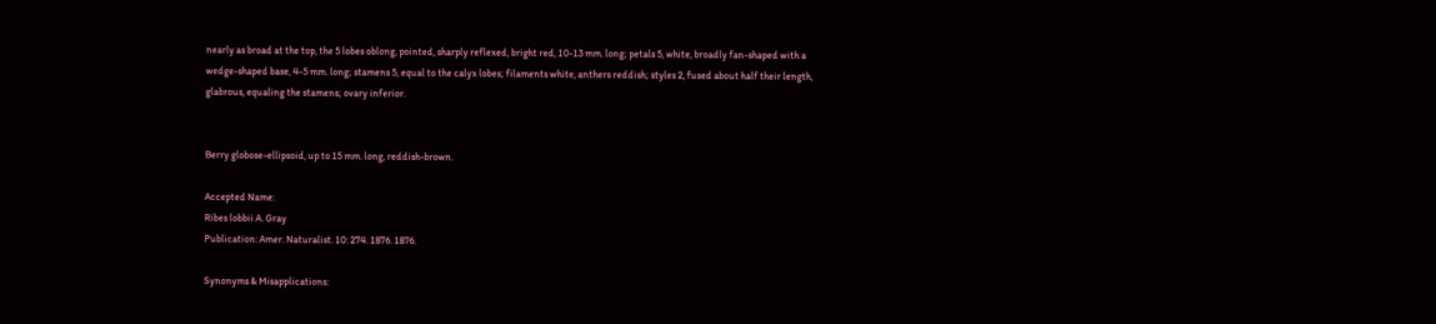nearly as broad at the top, the 5 lobes oblong, pointed, sharply reflexed, bright red, 10-13 mm. long; petals 5, white, broadly fan-shaped with a wedge-shaped base, 4-5 mm. long; stamens 5, equal to the calyx lobes; filaments white, anthers reddish; styles 2, fused about half their length, glabrous, equaling the stamens; ovary inferior.


Berry globose-ellipsoid, up to 15 mm. long, reddish-brown.

Accepted Name:
Ribes lobbii A. Gray
Publication: Amer. Naturalist. 10: 274. 1876. 1876.

Synonyms & Misapplications: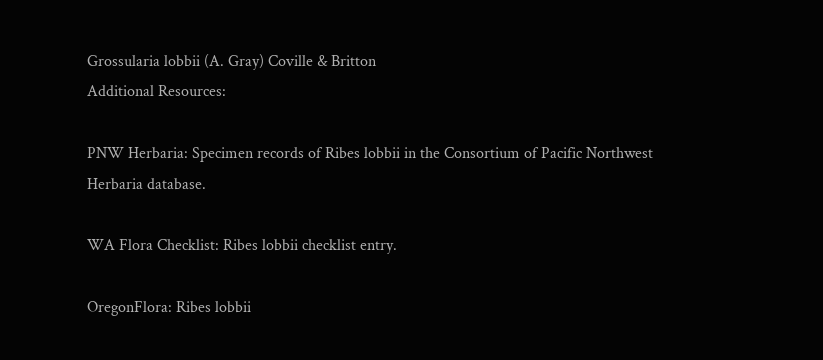Grossularia lobbii (A. Gray) Coville & Britton
Additional Resources:

PNW Herbaria: Specimen records of Ribes lobbii in the Consortium of Pacific Northwest Herbaria database.

WA Flora Checklist: Ribes lobbii checklist entry.

OregonFlora: Ribes lobbii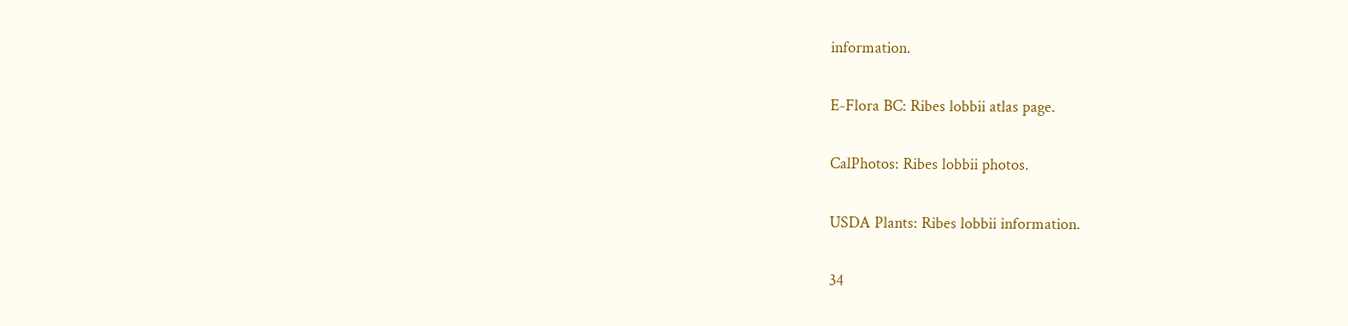information.

E-Flora BC: Ribes lobbii atlas page.

CalPhotos: Ribes lobbii photos.

USDA Plants: Ribes lobbii information.

34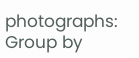photographs:
Group by